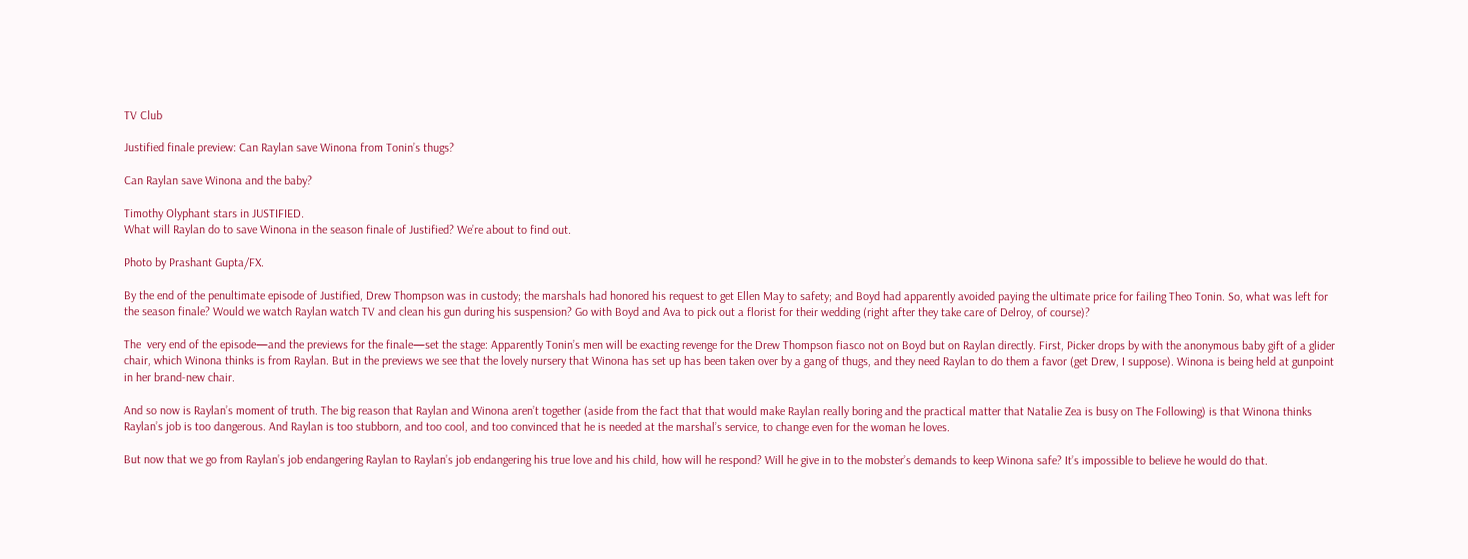TV Club

Justified finale preview: Can Raylan save Winona from Tonin’s thugs?

Can Raylan save Winona and the baby?

Timothy Olyphant stars in JUSTIFIED.
What will Raylan do to save Winona in the season finale of Justified? We’re about to find out.

Photo by Prashant Gupta/FX.

By the end of the penultimate episode of Justified, Drew Thompson was in custody; the marshals had honored his request to get Ellen May to safety; and Boyd had apparently avoided paying the ultimate price for failing Theo Tonin. So, what was left for the season finale? Would we watch Raylan watch TV and clean his gun during his suspension? Go with Boyd and Ava to pick out a florist for their wedding (right after they take care of Delroy, of course)?

The  very end of the episode—and the previews for the finale—set the stage: Apparently Tonin’s men will be exacting revenge for the Drew Thompson fiasco not on Boyd but on Raylan directly. First, Picker drops by with the anonymous baby gift of a glider chair, which Winona thinks is from Raylan. But in the previews we see that the lovely nursery that Winona has set up has been taken over by a gang of thugs, and they need Raylan to do them a favor (get Drew, I suppose). Winona is being held at gunpoint in her brand-new chair.

And so now is Raylan’s moment of truth. The big reason that Raylan and Winona aren’t together (aside from the fact that that would make Raylan really boring and the practical matter that Natalie Zea is busy on The Following) is that Winona thinks Raylan’s job is too dangerous. And Raylan is too stubborn, and too cool, and too convinced that he is needed at the marshal’s service, to change even for the woman he loves.

But now that we go from Raylan’s job endangering Raylan to Raylan’s job endangering his true love and his child, how will he respond? Will he give in to the mobster’s demands to keep Winona safe? It’s impossible to believe he would do that.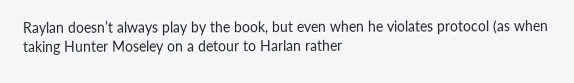Raylan doesn’t always play by the book, but even when he violates protocol (as when taking Hunter Moseley on a detour to Harlan rather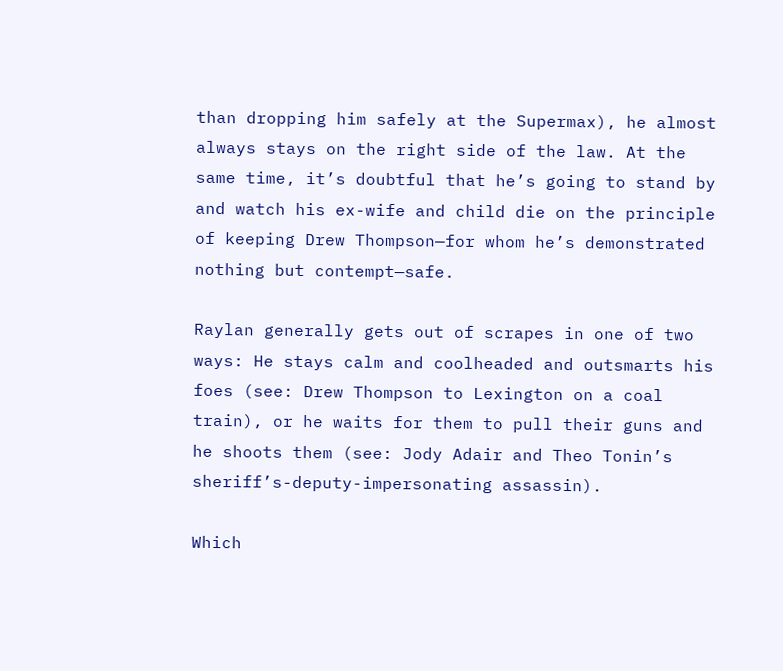than dropping him safely at the Supermax), he almost always stays on the right side of the law. At the same time, it’s doubtful that he’s going to stand by and watch his ex-wife and child die on the principle of keeping Drew Thompson—for whom he’s demonstrated nothing but contempt—safe.

Raylan generally gets out of scrapes in one of two ways: He stays calm and coolheaded and outsmarts his foes (see: Drew Thompson to Lexington on a coal train), or he waits for them to pull their guns and he shoots them (see: Jody Adair and Theo Tonin’s sheriff’s-deputy-impersonating assassin).

Which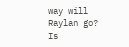way will Raylan go? Is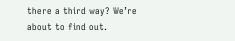there a third way? We’re about to find out.